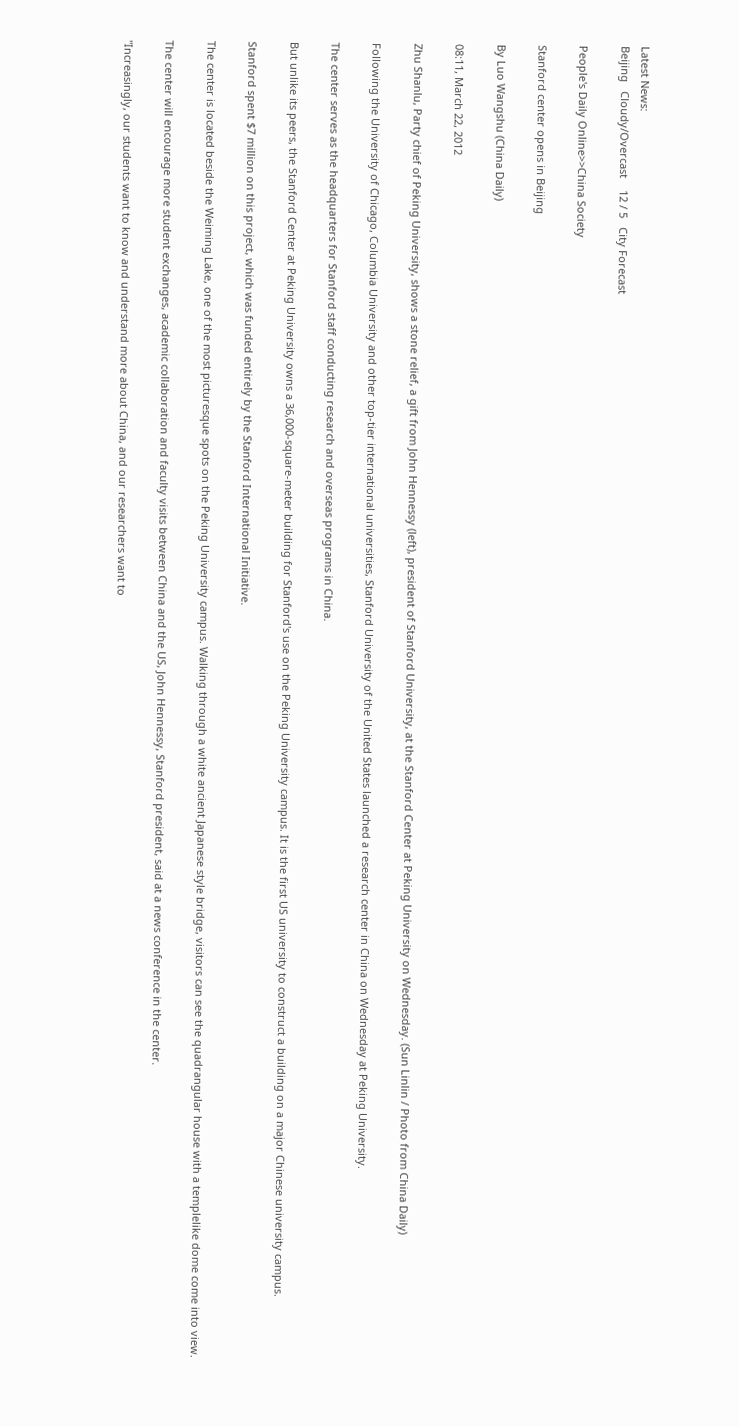Latest News:
Beijing   Cloudy/Overcast    12 / 5   City Forecast

People's Daily Online>>China Society

Stanford center opens in Beijing

By Luo Wangshu (China Daily)

08:11, March 22, 2012

Zhu Shanlu, Party chief of Peking University, shows a stone relief, a gift from John Hennessy (left), president of Stanford University, at the Stanford Center at Peking University on Wednesday. (Sun Linlin / Photo from China Daily)

Following the University of Chicago, Columbia University and other top-tier international universities, Stanford University of the United States launched a research center in China on Wednesday at Peking University.

The center serves as the headquarters for Stanford staff conducting research and overseas programs in China.

But unlike its peers, the Stanford Center at Peking University owns a 36,000-square-meter building for Stanford's use on the Peking University campus. It is the first US university to construct a building on a major Chinese university campus.

Stanford spent $7 million on this project, which was funded entirely by the Stanford International Initiative.

The center is located beside the Weiming Lake, one of the most picturesque spots on the Peking University campus. Walking through a white ancient Japanese style bridge, visitors can see the quadrangular house with a templelike dome come into view.

The center will encourage more student exchanges, academic collaboration and faculty visits between China and the US, John Hennessy, Stanford president, said at a news conference in the center.

"Increasingly, our students want to know and understand more about China, and our researchers want to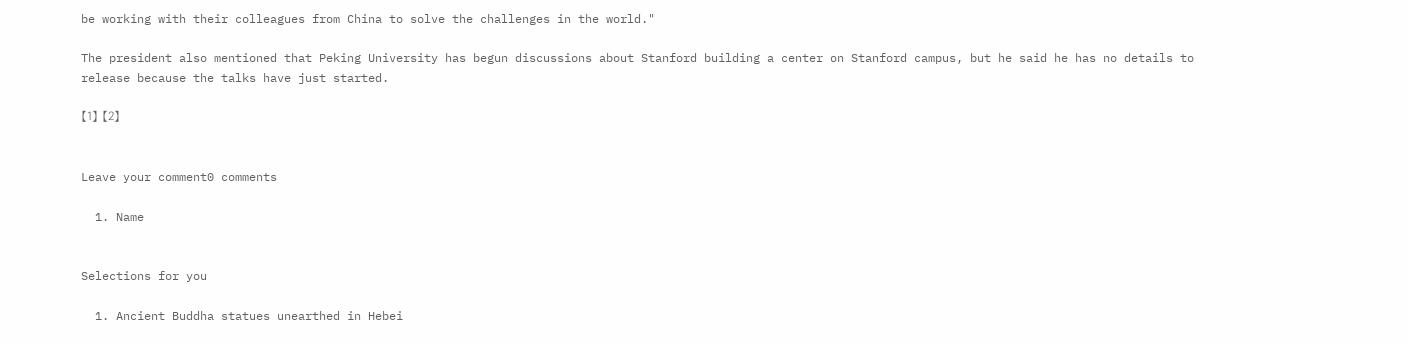be working with their colleagues from China to solve the challenges in the world."

The president also mentioned that Peking University has begun discussions about Stanford building a center on Stanford campus, but he said he has no details to release because the talks have just started.

【1】 【2】


Leave your comment0 comments

  1. Name


Selections for you

  1. Ancient Buddha statues unearthed in Hebei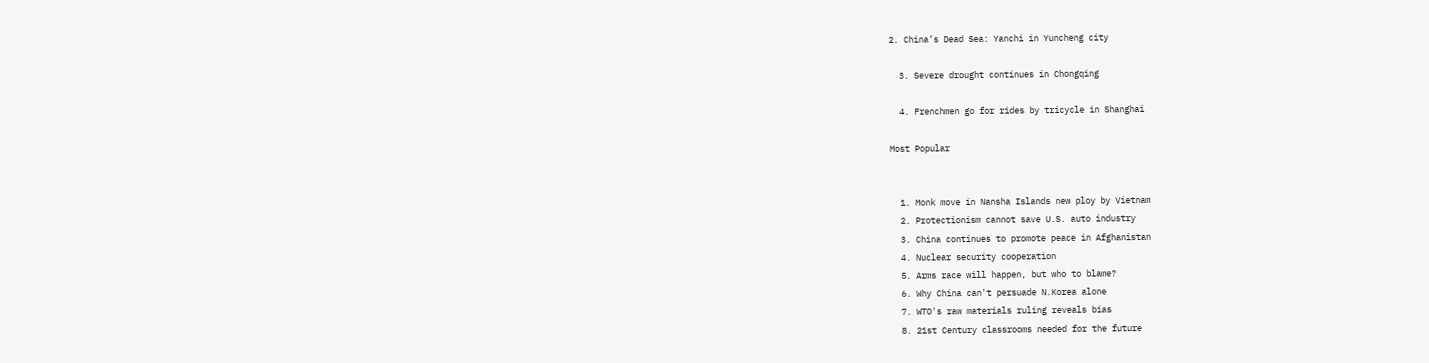2. China’s Dead Sea: Yanchi in Yuncheng city

  3. Severe drought continues in Chongqing

  4. Frenchmen go for rides by tricycle in Shanghai

Most Popular


  1. Monk move in Nansha Islands new ploy by Vietnam
  2. Protectionism cannot save U.S. auto industry
  3. China continues to promote peace in Afghanistan
  4. Nuclear security cooperation
  5. Arms race will happen, but who to blame?
  6. Why China can't persuade N.Korea alone
  7. WTO's raw materials ruling reveals bias
  8. 21st Century classrooms needed for the future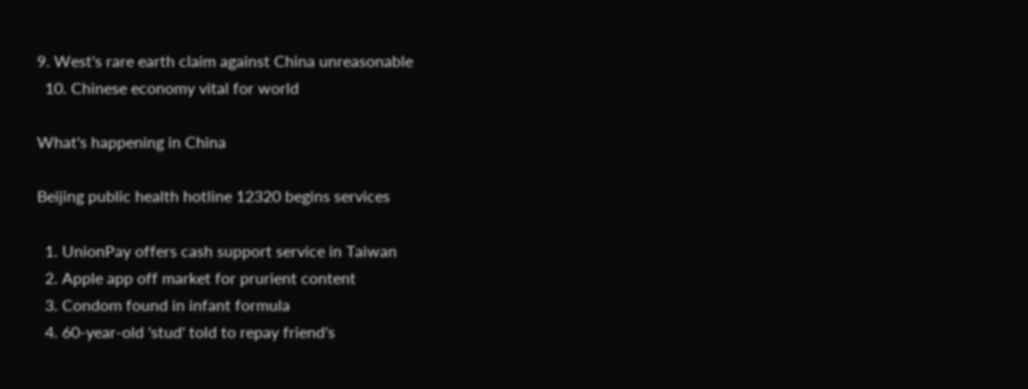9. West's rare earth claim against China unreasonable
  10. Chinese economy vital for world

What's happening in China

Beijing public health hotline 12320 begins services

  1. UnionPay offers cash support service in Taiwan
  2. Apple app off market for prurient content
  3. Condom found in infant formula
  4. 60-year-old 'stud' told to repay friend's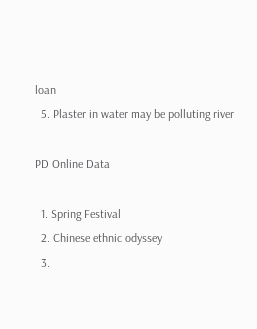loan
  5. Plaster in water may be polluting river

PD Online Data

  1. Spring Festival
  2. Chinese ethnic odyssey
  3.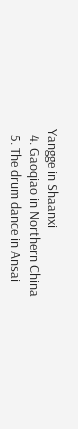Yangge in Shaanxi
  4. Gaoqiao in Northern China
  5. The drum dance in Ansai